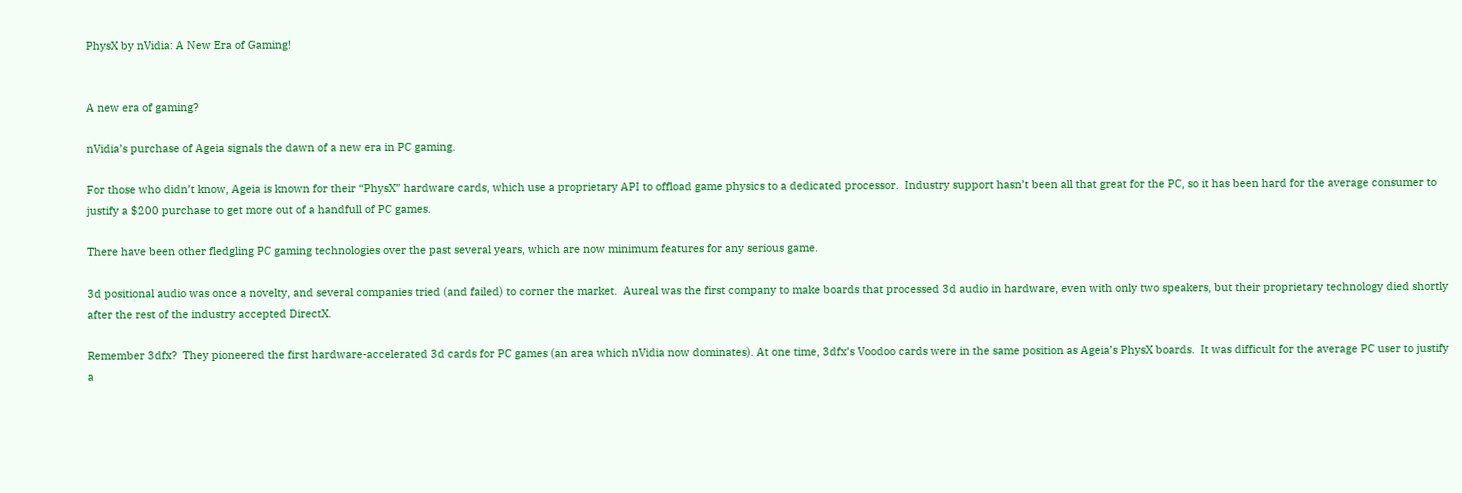PhysX by nVidia: A New Era of Gaming!


A new era of gaming?

nVidia’s purchase of Ageia signals the dawn of a new era in PC gaming.

For those who didn’t know, Ageia is known for their “PhysX” hardware cards, which use a proprietary API to offload game physics to a dedicated processor.  Industry support hasn’t been all that great for the PC, so it has been hard for the average consumer to justify a $200 purchase to get more out of a handfull of PC games.

There have been other fledgling PC gaming technologies over the past several years, which are now minimum features for any serious game.

3d positional audio was once a novelty, and several companies tried (and failed) to corner the market.  Aureal was the first company to make boards that processed 3d audio in hardware, even with only two speakers, but their proprietary technology died shortly after the rest of the industry accepted DirectX.

Remember 3dfx?  They pioneered the first hardware-accelerated 3d cards for PC games (an area which nVidia now dominates). At one time, 3dfx’s Voodoo cards were in the same position as Ageia’s PhysX boards.  It was difficult for the average PC user to justify a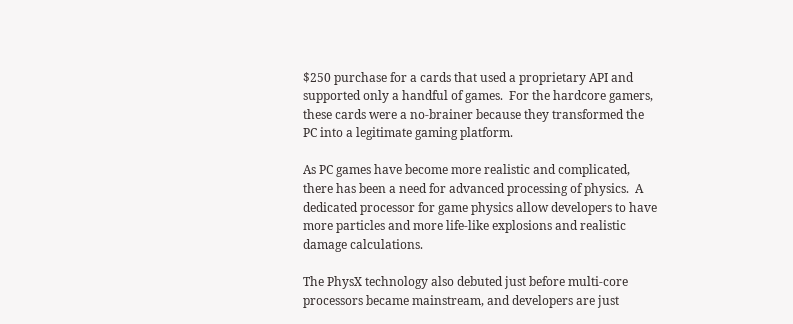$250 purchase for a cards that used a proprietary API and supported only a handful of games.  For the hardcore gamers, these cards were a no-brainer because they transformed the PC into a legitimate gaming platform.

As PC games have become more realistic and complicated, there has been a need for advanced processing of physics.  A dedicated processor for game physics allow developers to have more particles and more life-like explosions and realistic damage calculations.

The PhysX technology also debuted just before multi-core processors became mainstream, and developers are just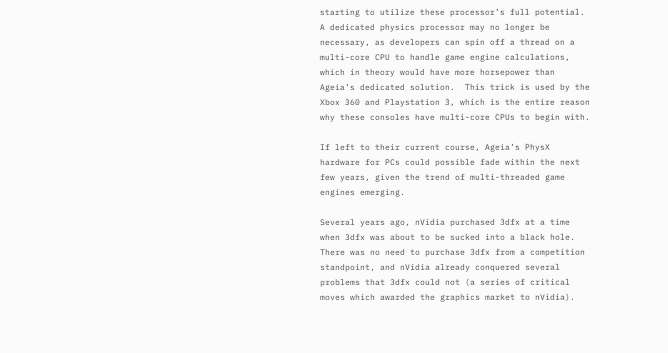starting to utilize these processor’s full potential.  A dedicated physics processor may no longer be necessary, as developers can spin off a thread on a multi-core CPU to handle game engine calculations, which in theory would have more horsepower than Ageia’s dedicated solution.  This trick is used by the Xbox 360 and Playstation 3, which is the entire reason why these consoles have multi-core CPUs to begin with.

If left to their current course, Ageia’s PhysX hardware for PCs could possible fade within the next few years, given the trend of multi-threaded game engines emerging.

Several years ago, nVidia purchased 3dfx at a time when 3dfx was about to be sucked into a black hole. There was no need to purchase 3dfx from a competition standpoint, and nVidia already conquered several problems that 3dfx could not (a series of critical moves which awarded the graphics market to nVidia).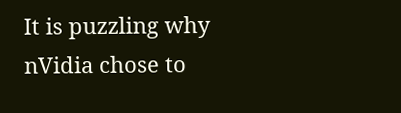It is puzzling why nVidia chose to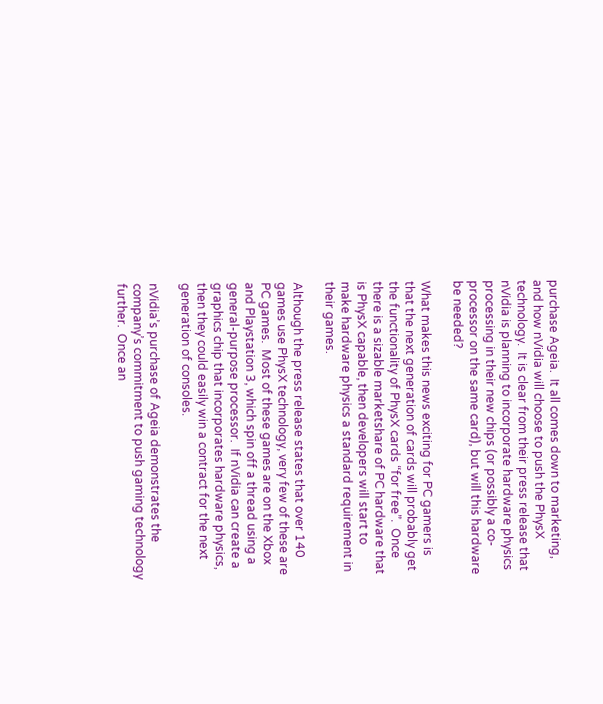purchase Ageia.  It all comes down to marketing, and how nVidia will choose to push the PhysX technology.  It is clear from their press release that nVidia is planning to incorporate hardware physics processing in their new chips (or possibly a co-processor on the same card), but will this hardware be needed?

What makes this news exciting for PC gamers is that the next generation of cards will probably get the functionality of PhysX cards “for free”.  Once there is a sizable marketshare of PC hardware that is PhysX capable, then developers will start to make hardware physics a standard requirement in their games.

Although the press release states that over 140 games use PhysX technology, very few of these are PC games.  Most of these games are on the Xbox and Playstation 3, which spin off a thread using a general-purpose processor.  If nVidia can create a graphics chip that incorporates hardware physics, then they could easily win a contract for the next generation of consoles.

nVidia’s purchase of Ageia demonstrates the company’s commitment to push gaming technology further.  Once an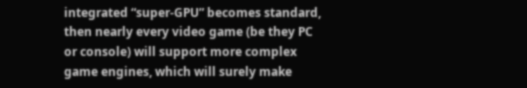integrated “super-GPU” becomes standard, then nearly every video game (be they PC or console) will support more complex game engines, which will surely make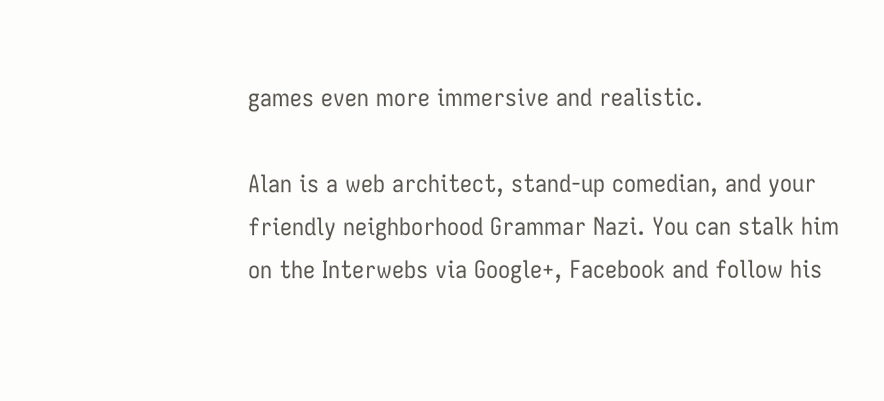games even more immersive and realistic.

Alan is a web architect, stand-up comedian, and your friendly neighborhood Grammar Nazi. You can stalk him on the Interwebs via Google+, Facebook and follow his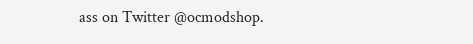ass on Twitter @ocmodshop.